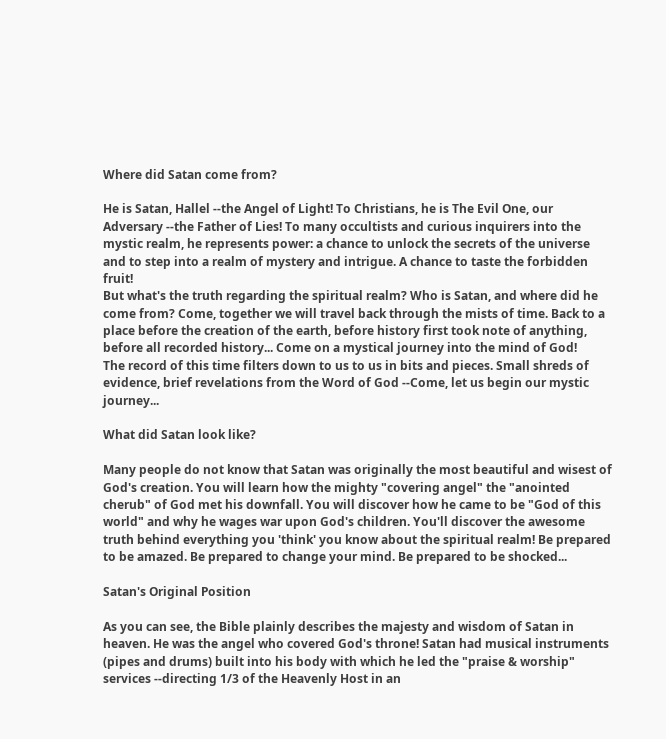Where did Satan come from?

He is Satan, Hallel --the Angel of Light! To Christians, he is The Evil One, our Adversary --the Father of Lies! To many occultists and curious inquirers into the mystic realm, he represents power: a chance to unlock the secrets of the universe and to step into a realm of mystery and intrigue. A chance to taste the forbidden fruit!
But what's the truth regarding the spiritual realm? Who is Satan, and where did he come from? Come, together we will travel back through the mists of time. Back to a place before the creation of the earth, before history first took note of anything, before all recorded history... Come on a mystical journey into the mind of God!
The record of this time filters down to us to us in bits and pieces. Small shreds of evidence, brief revelations from the Word of God --Come, let us begin our mystic journey...

What did Satan look like?

Many people do not know that Satan was originally the most beautiful and wisest of God's creation. You will learn how the mighty "covering angel" the "anointed cherub" of God met his downfall. You will discover how he came to be "God of this world" and why he wages war upon God's children. You'll discover the awesome truth behind everything you 'think' you know about the spiritual realm! Be prepared to be amazed. Be prepared to change your mind. Be prepared to be shocked...

Satan's Original Position

As you can see, the Bible plainly describes the majesty and wisdom of Satan in heaven. He was the angel who covered God's throne! Satan had musical instruments (pipes and drums) built into his body with which he led the "praise & worship" services --directing 1/3 of the Heavenly Host in an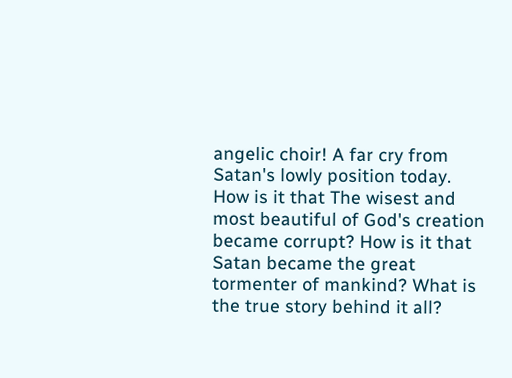angelic choir! A far cry from Satan's lowly position today.
How is it that The wisest and most beautiful of God's creation became corrupt? How is it that Satan became the great tormenter of mankind? What is the true story behind it all?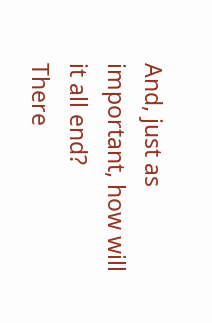And, just as important, how will it all end?
There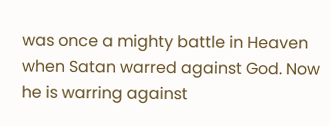was once a mighty battle in Heaven when Satan warred against God. Now he is warring against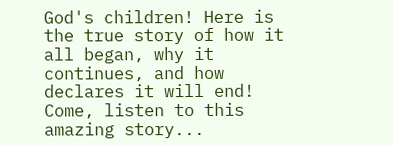God's children! Here is the true story of how it all began, why it continues, and how declares it will end! Come, listen to this amazing story...